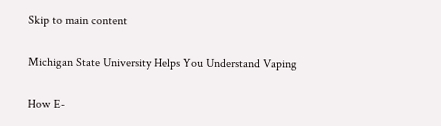Skip to main content

Michigan State University Helps You Understand Vaping

How E-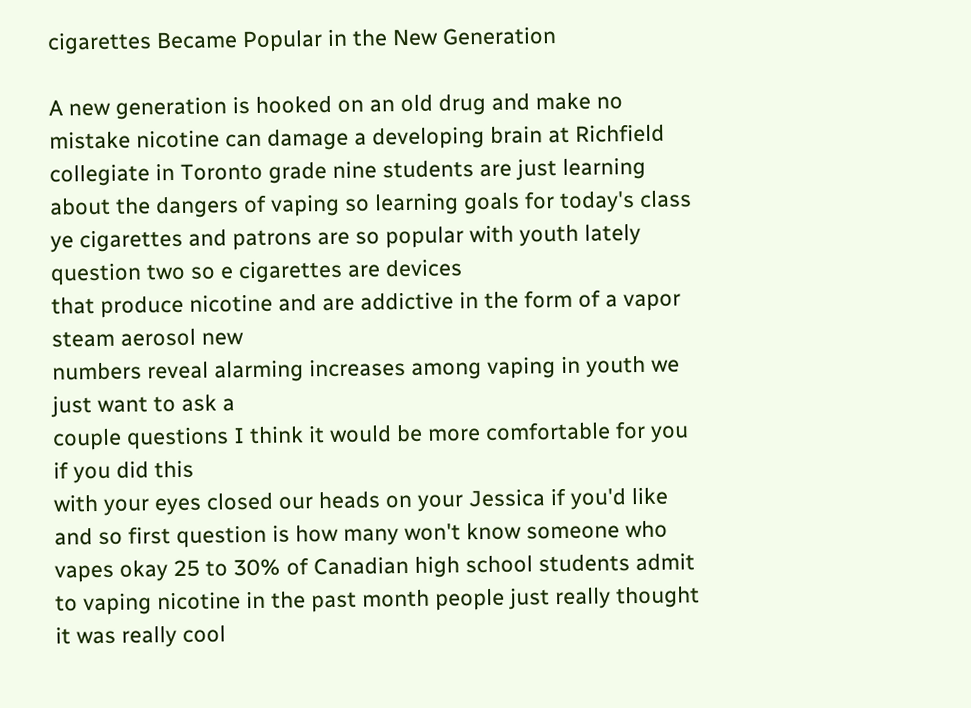cigarettes Became Popular in the New Generation

A new generation is hooked on an old drug and make no mistake nicotine can damage a developing brain at Richfield collegiate in Toronto grade nine students are just learning about the dangers of vaping so learning goals for today's class ye cigarettes and patrons are so popular with youth lately question two so e cigarettes are devices
that produce nicotine and are addictive in the form of a vapor steam aerosol new
numbers reveal alarming increases among vaping in youth we just want to ask a
couple questions I think it would be more comfortable for you if you did this
with your eyes closed our heads on your Jessica if you'd like and so first question is how many won't know someone who vapes okay 25 to 30% of Canadian high school students admit to vaping nicotine in the past month people just really thought it was really cool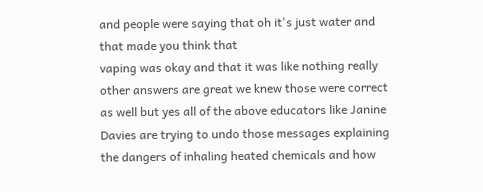and people were saying that oh it's just water and that made you think that
vaping was okay and that it was like nothing really other answers are great we knew those were correct as well but yes all of the above educators like Janine Davies are trying to undo those messages explaining the dangers of inhaling heated chemicals and how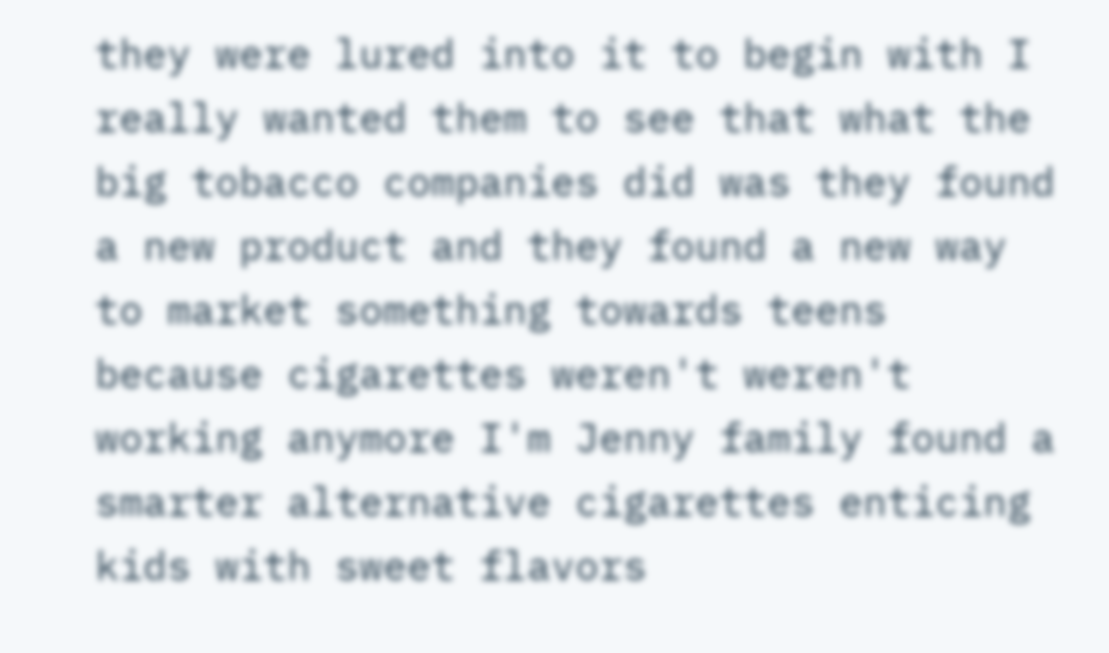they were lured into it to begin with I really wanted them to see that what the
big tobacco companies did was they found a new product and they found a new way
to market something towards teens because cigarettes weren't weren't working anymore I'm Jenny family found a smarter alternative cigarettes enticing kids with sweet flavors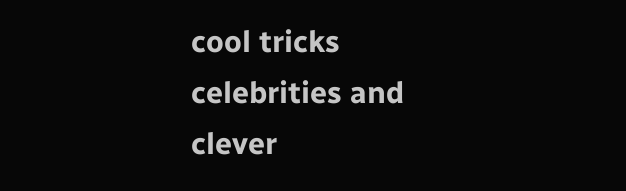cool tricks celebrities and clever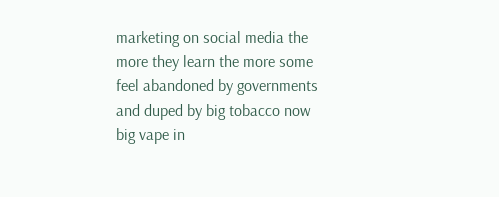marketing on social media the more they learn the more some feel abandoned by governments and duped by big tobacco now big vape in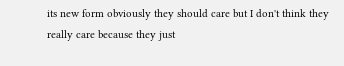its new form obviously they should care but I don't think they really care because they just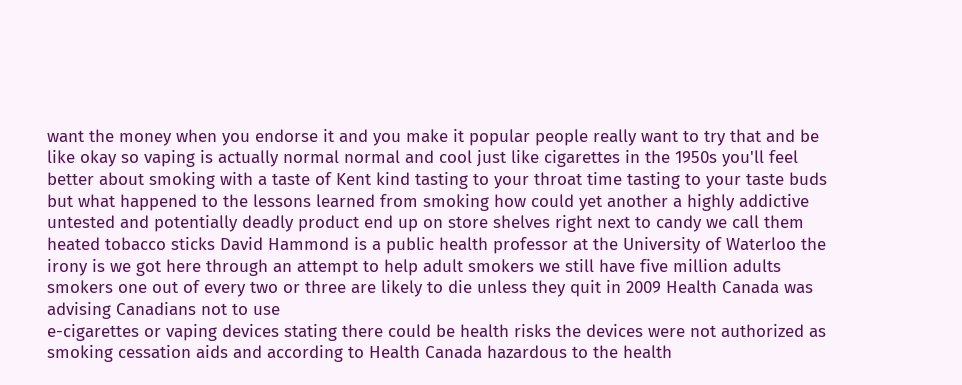want the money when you endorse it and you make it popular people really want to try that and be like okay so vaping is actually normal normal and cool just like cigarettes in the 1950s you'll feel better about smoking with a taste of Kent kind tasting to your throat time tasting to your taste buds but what happened to the lessons learned from smoking how could yet another a highly addictive untested and potentially deadly product end up on store shelves right next to candy we call them heated tobacco sticks David Hammond is a public health professor at the University of Waterloo the irony is we got here through an attempt to help adult smokers we still have five million adults smokers one out of every two or three are likely to die unless they quit in 2009 Health Canada was advising Canadians not to use
e-cigarettes or vaping devices stating there could be health risks the devices were not authorized as smoking cessation aids and according to Health Canada hazardous to the health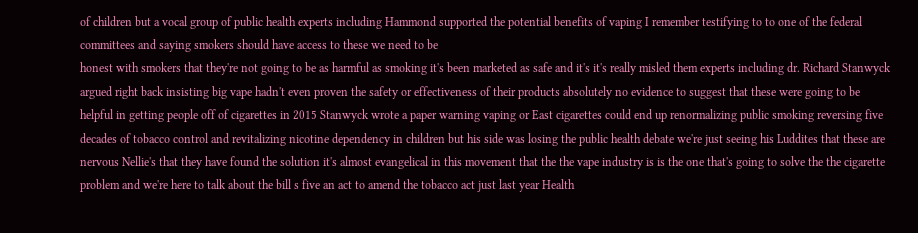of children but a vocal group of public health experts including Hammond supported the potential benefits of vaping I remember testifying to to one of the federal committees and saying smokers should have access to these we need to be
honest with smokers that they're not going to be as harmful as smoking it's been marketed as safe and it's it's really misled them experts including dr. Richard Stanwyck argued right back insisting big vape hadn't even proven the safety or effectiveness of their products absolutely no evidence to suggest that these were going to be helpful in getting people off of cigarettes in 2015 Stanwyck wrote a paper warning vaping or East cigarettes could end up renormalizing public smoking reversing five decades of tobacco control and revitalizing nicotine dependency in children but his side was losing the public health debate we're just seeing his Luddites that these are nervous Nellie's that they have found the solution it's almost evangelical in this movement that the the vape industry is is the one that's going to solve the the cigarette problem and we're here to talk about the bill s five an act to amend the tobacco act just last year Health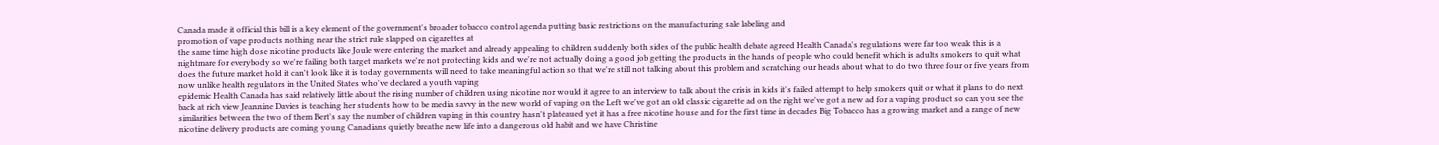Canada made it official this bill is a key element of the government's broader tobacco control agenda putting basic restrictions on the manufacturing sale labeling and
promotion of vape products nothing near the strict rule slapped on cigarettes at
the same time high dose nicotine products like Joule were entering the market and already appealing to children suddenly both sides of the public health debate agreed Health Canada's regulations were far too weak this is a nightmare for everybody so we're failing both target markets we're not protecting kids and we're not actually doing a good job getting the products in the hands of people who could benefit which is adults smokers to quit what does the future market hold it can't look like it is today governments will need to take meaningful action so that we're still not talking about this problem and scratching our heads about what to do two three four or five years from now unlike health regulators in the United States who've declared a youth vaping
epidemic Health Canada has said relatively little about the rising number of children using nicotine nor would it agree to an interview to talk about the crisis in kids it's failed attempt to help smokers quit or what it plans to do next back at rich view Jeannine Davies is teaching her students how to be media savvy in the new world of vaping on the Left we've got an old classic cigarette ad on the right we've got a new ad for a vaping product so can you see the similarities between the two of them Bert's say the number of children vaping in this country hasn't plateaued yet it has a free nicotine house and for the first time in decades Big Tobacco has a growing market and a range of new nicotine delivery products are coming young Canadians quietly breathe new life into a dangerous old habit and we have Christine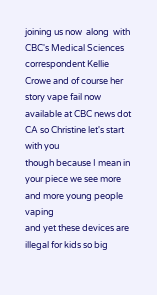joining us now  along  with CBC's Medical Sciences correspondent Kellie Crowe and of course her story vape fail now available at CBC news dot CA so Christine let's start with you
though because I mean in your piece we see more and more young people vaping
and yet these devices are illegal for kids so big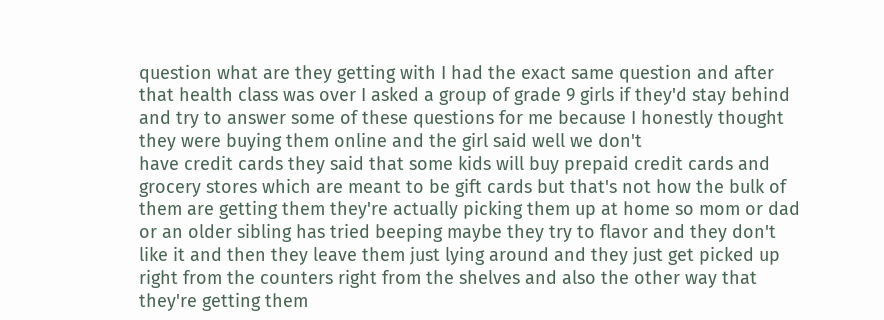question what are they getting with I had the exact same question and after that health class was over I asked a group of grade 9 girls if they'd stay behind and try to answer some of these questions for me because I honestly thought they were buying them online and the girl said well we don't
have credit cards they said that some kids will buy prepaid credit cards and grocery stores which are meant to be gift cards but that's not how the bulk of them are getting them they're actually picking them up at home so mom or dad or an older sibling has tried beeping maybe they try to flavor and they don't like it and then they leave them just lying around and they just get picked up right from the counters right from the shelves and also the other way that they're getting them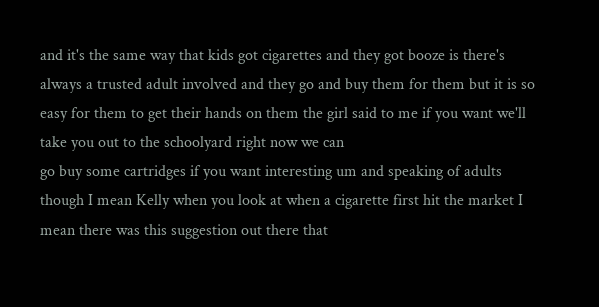and it's the same way that kids got cigarettes and they got booze is there's always a trusted adult involved and they go and buy them for them but it is so easy for them to get their hands on them the girl said to me if you want we'll take you out to the schoolyard right now we can
go buy some cartridges if you want interesting um and speaking of adults though I mean Kelly when you look at when a cigarette first hit the market I mean there was this suggestion out there that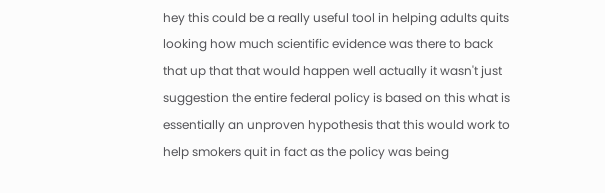hey this could be a really useful tool in helping adults quits
looking how much scientific evidence was there to back that up that that would happen well actually it wasn't just suggestion the entire federal policy is based on this what is essentially an unproven hypothesis that this would work to help smokers quit in fact as the policy was being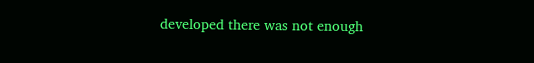developed there was not enough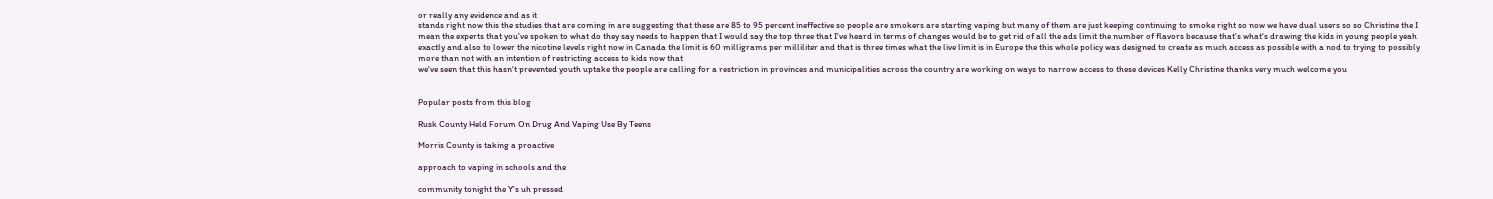or really any evidence and as it
stands right now this the studies that are coming in are suggesting that these are 85 to 95 percent ineffective so people are smokers are starting vaping but many of them are just keeping continuing to smoke right so now we have dual users so so Christine the I mean the experts that you've spoken to what do they say needs to happen that I would say the top three that I've heard in terms of changes would be to get rid of all the ads limit the number of flavors because that's what's drawing the kids in young people yeah exactly and also to lower the nicotine levels right now in Canada the limit is 60 milligrams per milliliter and that is three times what the live limit is in Europe the this whole policy was designed to create as much access as possible with a nod to trying to possibly more than not with an intention of restricting access to kids now that
we've seen that this hasn't prevented youth uptake the people are calling for a restriction in provinces and municipalities across the country are working on ways to narrow access to these devices Kelly Christine thanks very much welcome you


Popular posts from this blog

Rusk County Held Forum On Drug And Vaping Use By Teens

Morris County is taking a proactive

approach to vaping in schools and the

community tonight the Y's uh pressed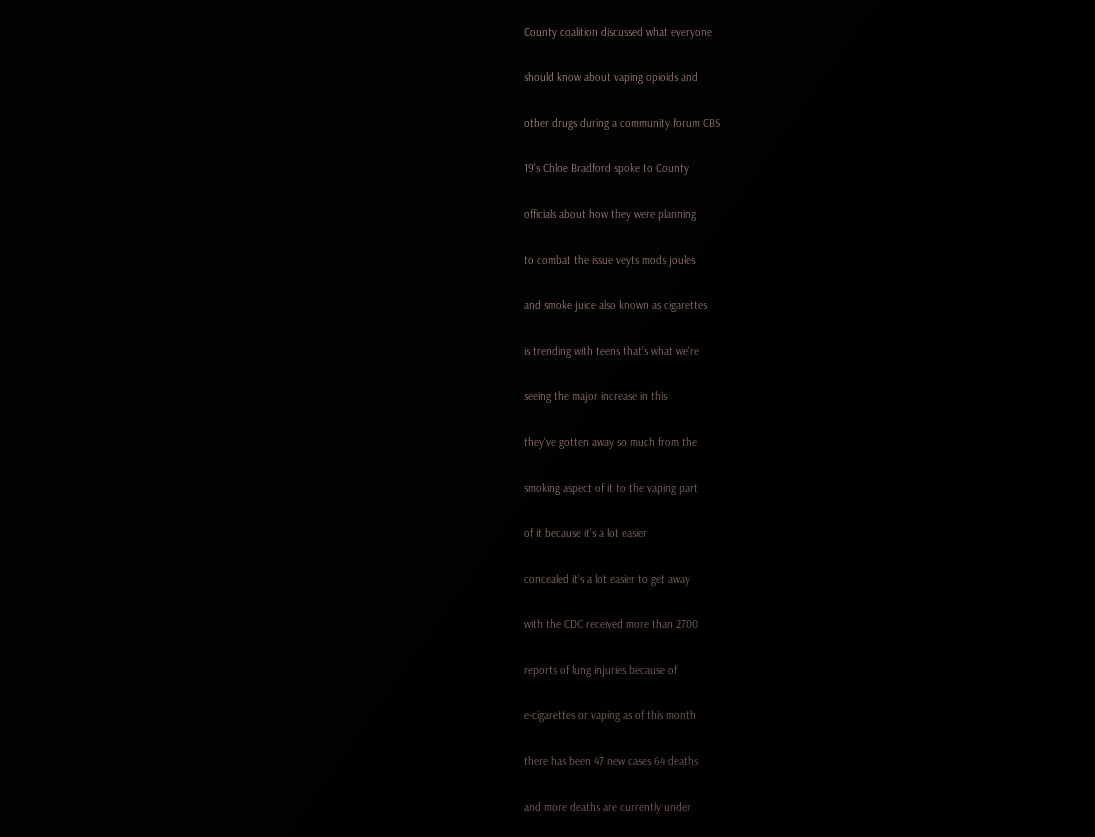County coalition discussed what everyone

should know about vaping opioids and

other drugs during a community forum CBS

19's Chloe Bradford spoke to County

officials about how they were planning

to combat the issue veyts mods joules

and smoke juice also known as cigarettes

is trending with teens that's what we're

seeing the major increase in this

they've gotten away so much from the

smoking aspect of it to the vaping part

of it because it's a lot easier

concealed it's a lot easier to get away

with the CDC received more than 2700

reports of lung injuries because of

e-cigarettes or vaping as of this month

there has been 47 new cases 64 deaths

and more deaths are currently under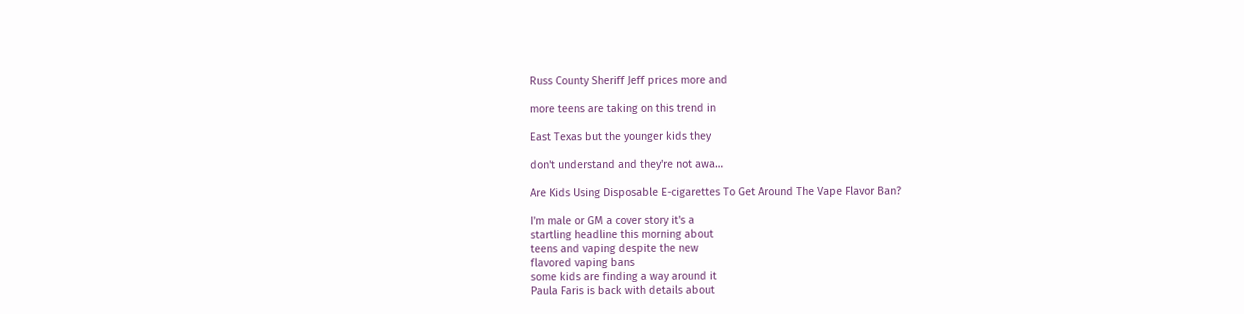Russ County Sheriff Jeff prices more and

more teens are taking on this trend in

East Texas but the younger kids they

don't understand and they're not awa…

Are Kids Using Disposable E-cigarettes To Get Around The Vape Flavor Ban?

I'm male or GM a cover story it's a
startling headline this morning about
teens and vaping despite the new
flavored vaping bans
some kids are finding a way around it
Paula Faris is back with details about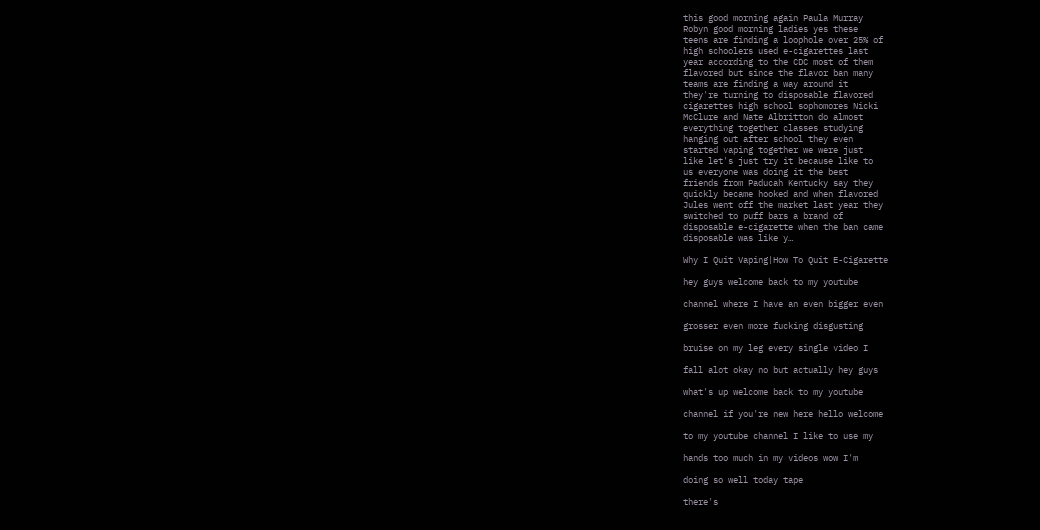this good morning again Paula Murray
Robyn good morning ladies yes these
teens are finding a loophole over 25% of
high schoolers used e-cigarettes last
year according to the CDC most of them
flavored but since the flavor ban many
teams are finding a way around it
they're turning to disposable flavored
cigarettes high school sophomores Nicki
McClure and Nate Albritton do almost
everything together classes studying
hanging out after school they even
started vaping together we were just
like let's just try it because like to
us everyone was doing it the best
friends from Paducah Kentucky say they
quickly became hooked and when flavored
Jules went off the market last year they
switched to puff bars a brand of
disposable e-cigarette when the ban came
disposable was like y…

Why I Quit Vaping|How To Quit E-Cigarette

hey guys welcome back to my youtube

channel where I have an even bigger even

grosser even more fucking disgusting

bruise on my leg every single video I

fall alot okay no but actually hey guys

what's up welcome back to my youtube

channel if you're new here hello welcome

to my youtube channel I like to use my

hands too much in my videos wow I'm

doing so well today tape

there's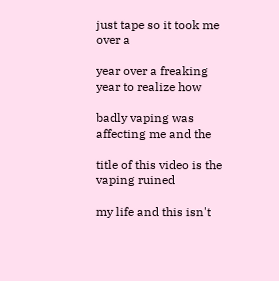just tape so it took me over a

year over a freaking year to realize how

badly vaping was affecting me and the

title of this video is the vaping ruined

my life and this isn't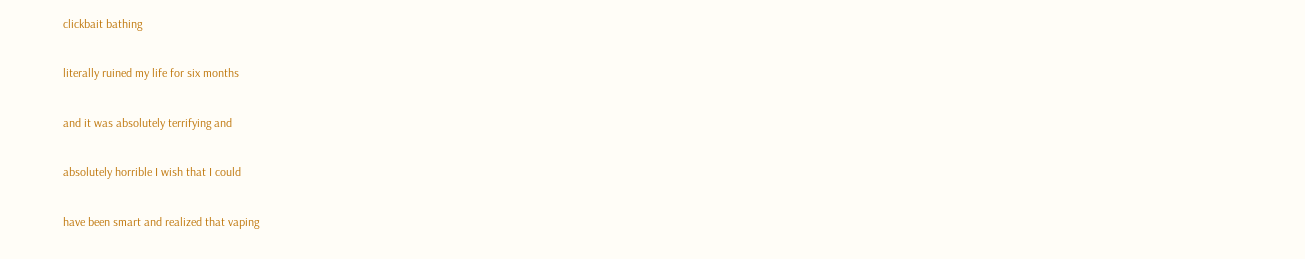clickbait bathing

literally ruined my life for six months

and it was absolutely terrifying and

absolutely horrible I wish that I could

have been smart and realized that vaping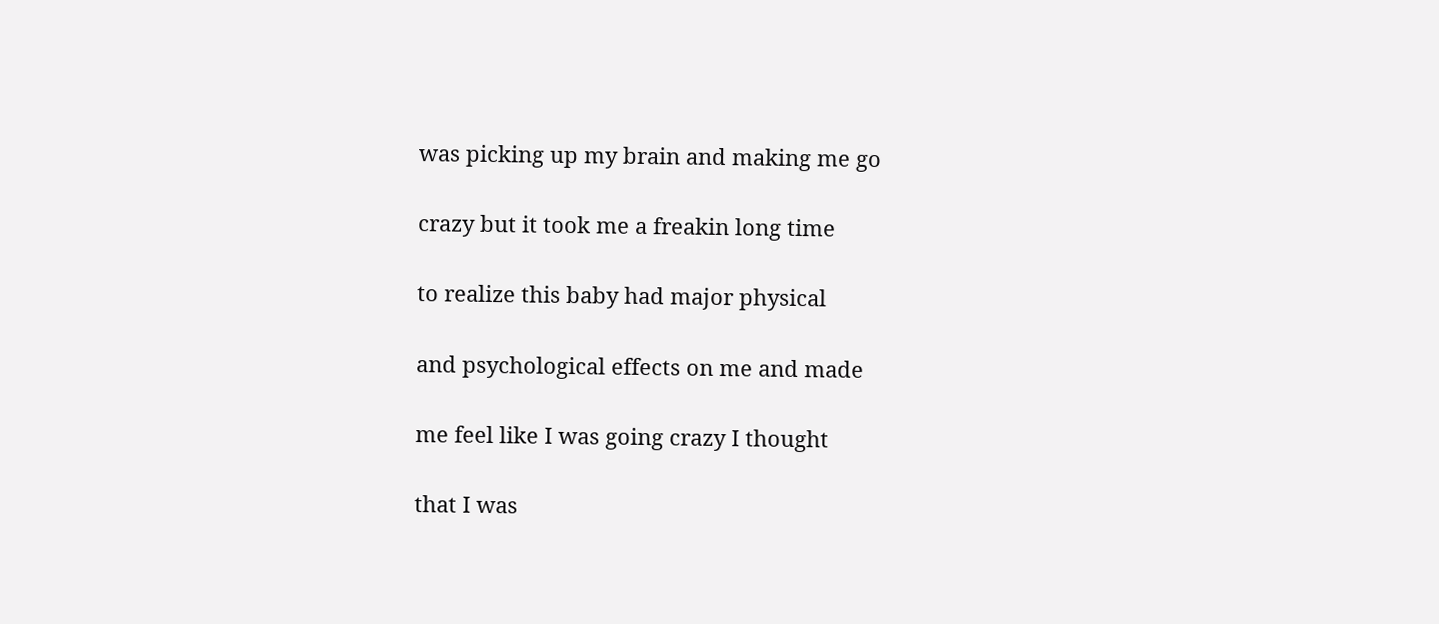was picking up my brain and making me go

crazy but it took me a freakin long time

to realize this baby had major physical

and psychological effects on me and made

me feel like I was going crazy I thought

that I was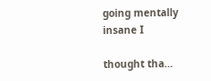going mentally insane I

thought tha…